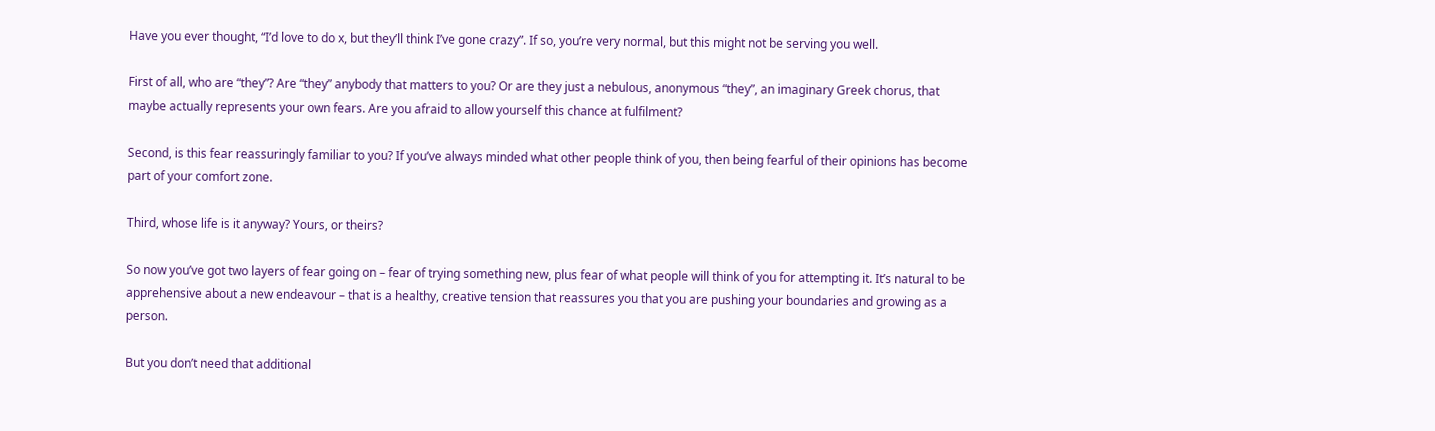Have you ever thought, “I’d love to do x, but they’ll think I’ve gone crazy”. If so, you’re very normal, but this might not be serving you well.

First of all, who are “they”? Are “they” anybody that matters to you? Or are they just a nebulous, anonymous “they”, an imaginary Greek chorus, that maybe actually represents your own fears. Are you afraid to allow yourself this chance at fulfilment?

Second, is this fear reassuringly familiar to you? If you’ve always minded what other people think of you, then being fearful of their opinions has become part of your comfort zone.

Third, whose life is it anyway? Yours, or theirs?

So now you’ve got two layers of fear going on – fear of trying something new, plus fear of what people will think of you for attempting it. It’s natural to be apprehensive about a new endeavour – that is a healthy, creative tension that reassures you that you are pushing your boundaries and growing as a person.

But you don’t need that additional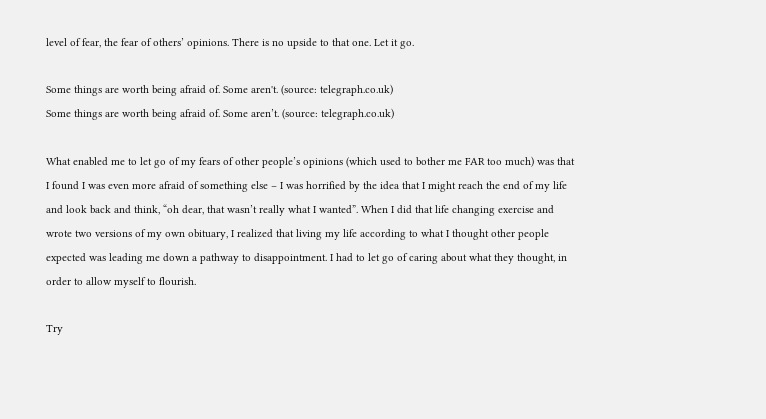level of fear, the fear of others’ opinions. There is no upside to that one. Let it go.

Some things are worth being afraid of. Some aren't. (source: telegraph.co.uk)
Some things are worth being afraid of. Some aren’t. (source: telegraph.co.uk)

What enabled me to let go of my fears of other people’s opinions (which used to bother me FAR too much) was that I found I was even more afraid of something else – I was horrified by the idea that I might reach the end of my life and look back and think, “oh dear, that wasn’t really what I wanted”. When I did that life changing exercise and wrote two versions of my own obituary, I realized that living my life according to what I thought other people expected was leading me down a pathway to disappointment. I had to let go of caring about what they thought, in order to allow myself to flourish.

Try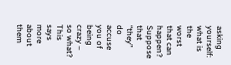asking yourself: what is the worst that can happen? Suppose that “they” do accuse you of being crazy – so what? This says more about them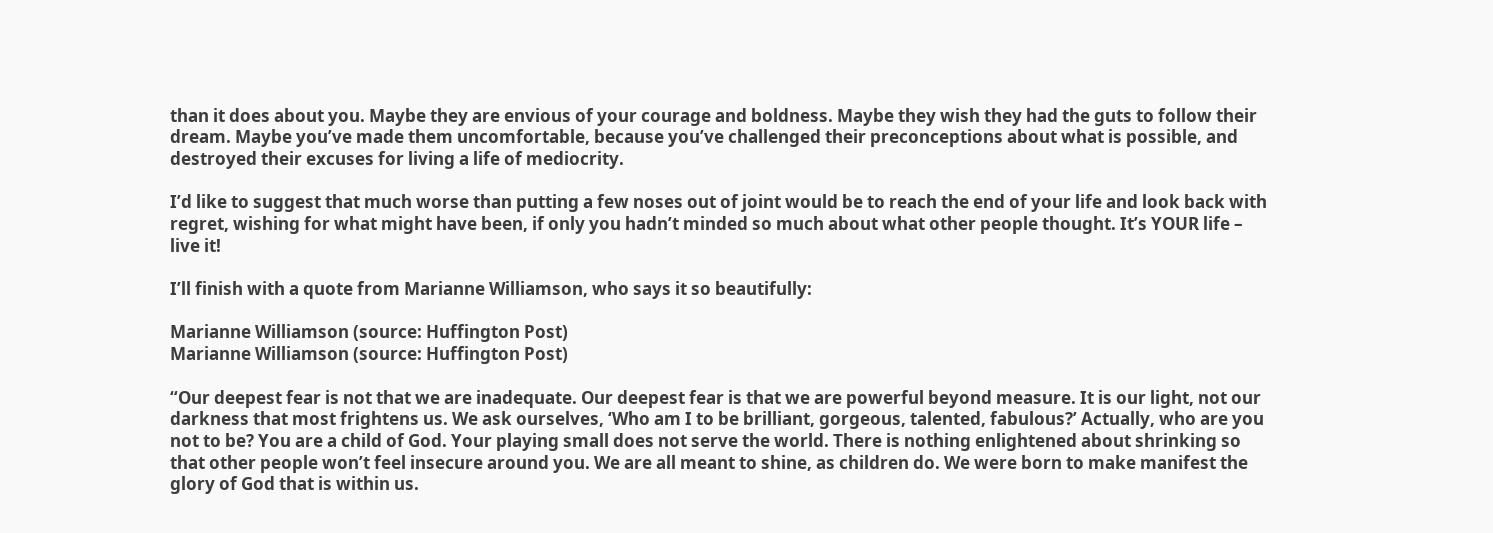than it does about you. Maybe they are envious of your courage and boldness. Maybe they wish they had the guts to follow their dream. Maybe you’ve made them uncomfortable, because you’ve challenged their preconceptions about what is possible, and destroyed their excuses for living a life of mediocrity.

I’d like to suggest that much worse than putting a few noses out of joint would be to reach the end of your life and look back with regret, wishing for what might have been, if only you hadn’t minded so much about what other people thought. It’s YOUR life – live it!

I’ll finish with a quote from Marianne Williamson, who says it so beautifully:

Marianne Williamson (source: Huffington Post)
Marianne Williamson (source: Huffington Post)

“Our deepest fear is not that we are inadequate. Our deepest fear is that we are powerful beyond measure. It is our light, not our darkness that most frightens us. We ask ourselves, ‘Who am I to be brilliant, gorgeous, talented, fabulous?’ Actually, who are you not to be? You are a child of God. Your playing small does not serve the world. There is nothing enlightened about shrinking so that other people won’t feel insecure around you. We are all meant to shine, as children do. We were born to make manifest the glory of God that is within us.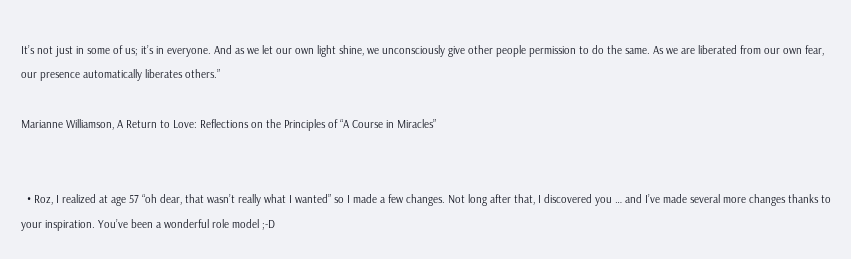It’s not just in some of us; it’s in everyone. And as we let our own light shine, we unconsciously give other people permission to do the same. As we are liberated from our own fear, our presence automatically liberates others.”

Marianne Williamson, A Return to Love: Reflections on the Principles of “A Course in Miracles”


  • Roz, I realized at age 57 “oh dear, that wasn’t really what I wanted” so I made a few changes. Not long after that, I discovered you … and I’ve made several more changes thanks to your inspiration. You’ve been a wonderful role model ;-D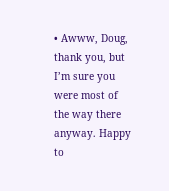• Awww, Doug, thank you, but I’m sure you were most of the way there anyway. Happy to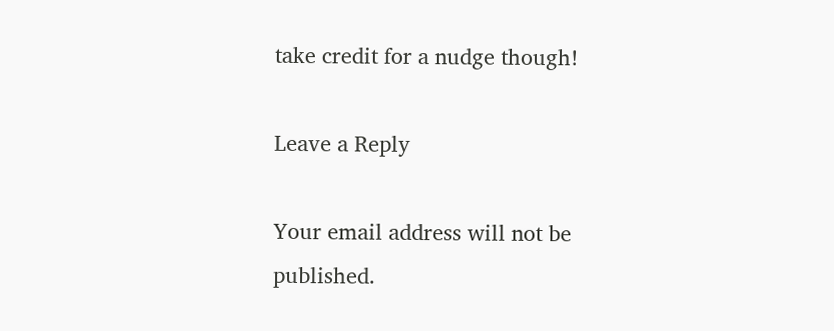take credit for a nudge though!

Leave a Reply

Your email address will not be published.